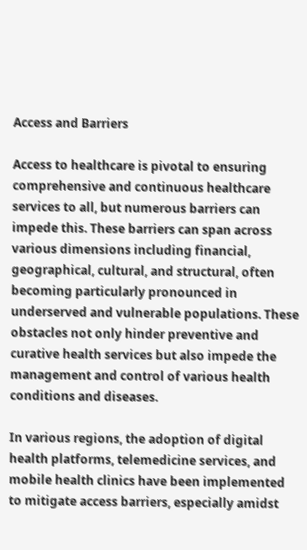Access and Barriers

Access to healthcare is pivotal to ensuring comprehensive and continuous healthcare services to all, but numerous barriers can impede this. These barriers can span across various dimensions including financial, geographical, cultural, and structural, often becoming particularly pronounced in underserved and vulnerable populations. These obstacles not only hinder preventive and curative health services but also impede the management and control of various health conditions and diseases.

In various regions, the adoption of digital health platforms, telemedicine services, and mobile health clinics have been implemented to mitigate access barriers, especially amidst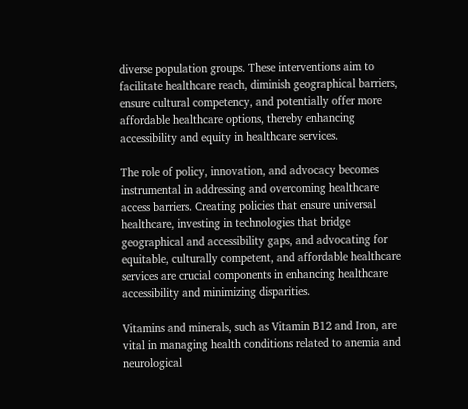diverse population groups. These interventions aim to facilitate healthcare reach, diminish geographical barriers, ensure cultural competency, and potentially offer more affordable healthcare options, thereby enhancing accessibility and equity in healthcare services.

The role of policy, innovation, and advocacy becomes instrumental in addressing and overcoming healthcare access barriers. Creating policies that ensure universal healthcare, investing in technologies that bridge geographical and accessibility gaps, and advocating for equitable, culturally competent, and affordable healthcare services are crucial components in enhancing healthcare accessibility and minimizing disparities.

Vitamins and minerals, such as Vitamin B12 and Iron, are vital in managing health conditions related to anemia and neurological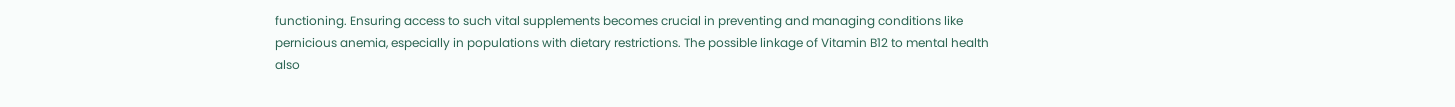functioning. Ensuring access to such vital supplements becomes crucial in preventing and managing conditions like pernicious anemia, especially in populations with dietary restrictions. The possible linkage of Vitamin B12 to mental health also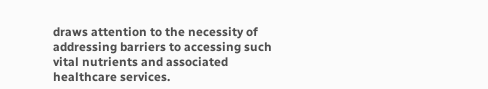draws attention to the necessity of addressing barriers to accessing such vital nutrients and associated healthcare services.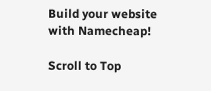Build your website with Namecheap!

Scroll to Top